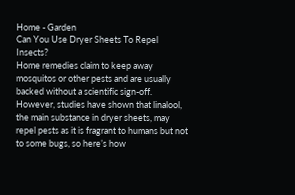Home - Garden
Can You Use Dryer Sheets To Repel Insects?
Home remedies claim to keep away mosquitos or other pests and are usually backed without a scientific sign-off. However, studies have shown that linalool, the main substance in dryer sheets, may repel pests as it is fragrant to humans but not to some bugs, so here’s how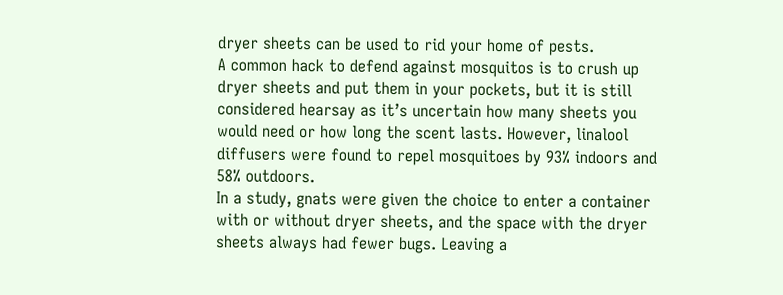dryer sheets can be used to rid your home of pests.
A common hack to defend against mosquitos is to crush up dryer sheets and put them in your pockets, but it is still considered hearsay as it’s uncertain how many sheets you would need or how long the scent lasts. However, linalool diffusers were found to repel mosquitoes by 93% indoors and 58% outdoors.
In a study, gnats were given the choice to enter a container with or without dryer sheets, and the space with the dryer sheets always had fewer bugs. Leaving a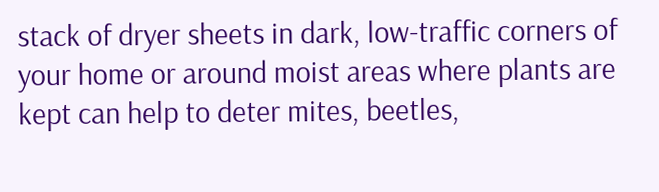stack of dryer sheets in dark, low-traffic corners of your home or around moist areas where plants are kept can help to deter mites, beetles,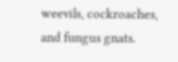weevils, cockroaches, and fungus gnats.